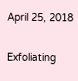April 25, 2018

Exfoliating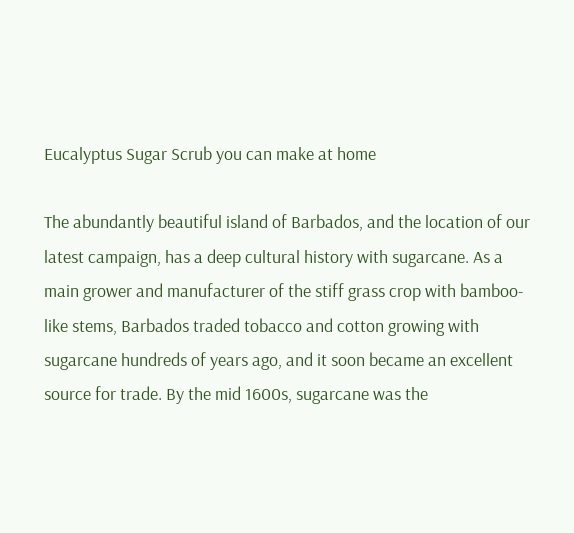Eucalyptus Sugar Scrub you can make at home

The abundantly beautiful island of Barbados, and the location of our latest campaign, has a deep cultural history with sugarcane. As a main grower and manufacturer of the stiff grass crop with bamboo-like stems, Barbados traded tobacco and cotton growing with sugarcane hundreds of years ago, and it soon became an excellent source for trade. By the mid 1600s, sugarcane was the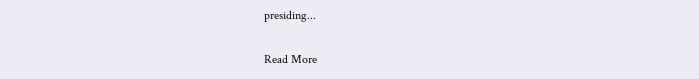presiding...

Read More